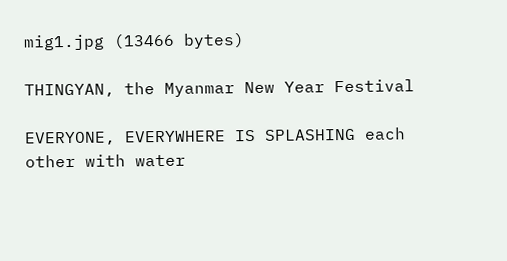mig1.jpg (13466 bytes)

THINGYAN, the Myanmar New Year Festival

EVERYONE, EVERYWHERE IS SPLASHING each other with water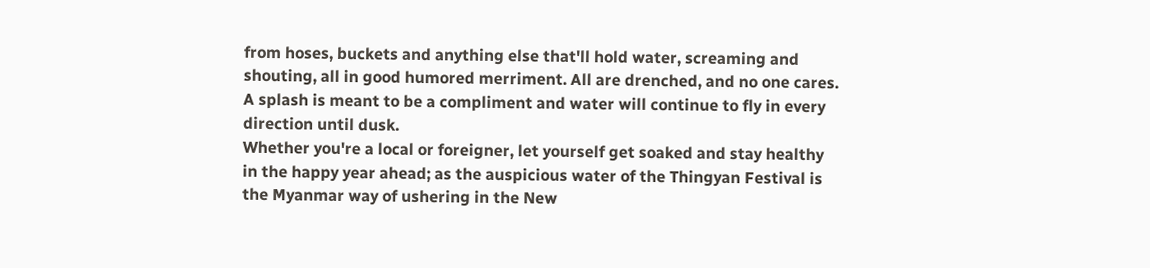from hoses, buckets and anything else that'll hold water, screaming and shouting, all in good humored merriment. All are drenched, and no one cares. A splash is meant to be a compliment and water will continue to fly in every direction until dusk.
Whether you're a local or foreigner, let yourself get soaked and stay healthy in the happy year ahead; as the auspicious water of the Thingyan Festival is the Myanmar way of ushering in the New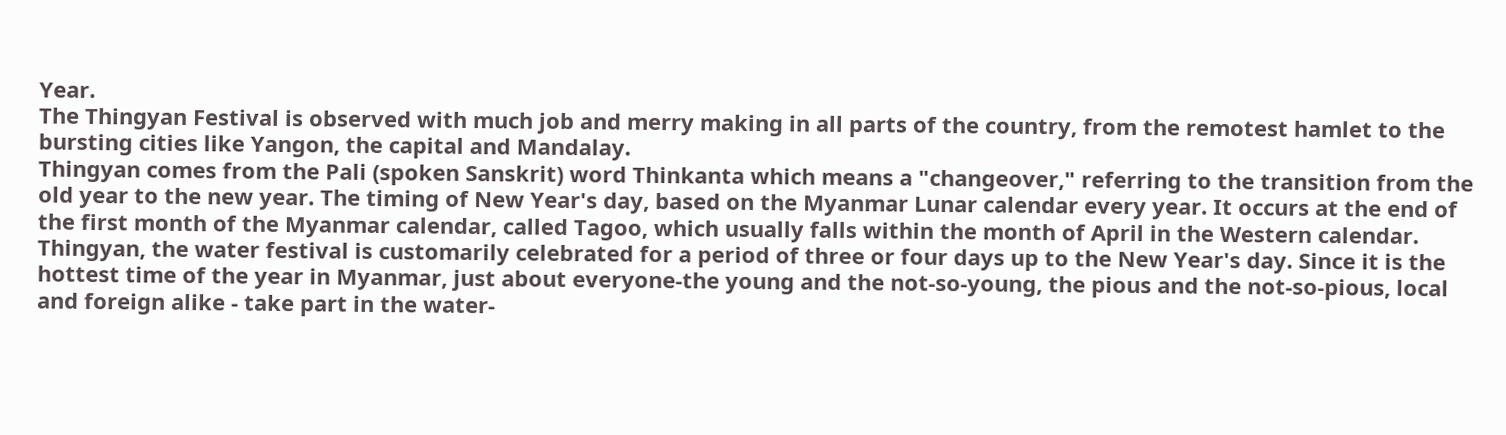Year.
The Thingyan Festival is observed with much job and merry making in all parts of the country, from the remotest hamlet to the bursting cities like Yangon, the capital and Mandalay.
Thingyan comes from the Pali (spoken Sanskrit) word Thinkanta which means a "changeover," referring to the transition from the old year to the new year. The timing of New Year's day, based on the Myanmar Lunar calendar every year. It occurs at the end of the first month of the Myanmar calendar, called Tagoo, which usually falls within the month of April in the Western calendar. Thingyan, the water festival is customarily celebrated for a period of three or four days up to the New Year's day. Since it is the hottest time of the year in Myanmar, just about everyone-the young and the not-so-young, the pious and the not-so-pious, local and foreign alike - take part in the water-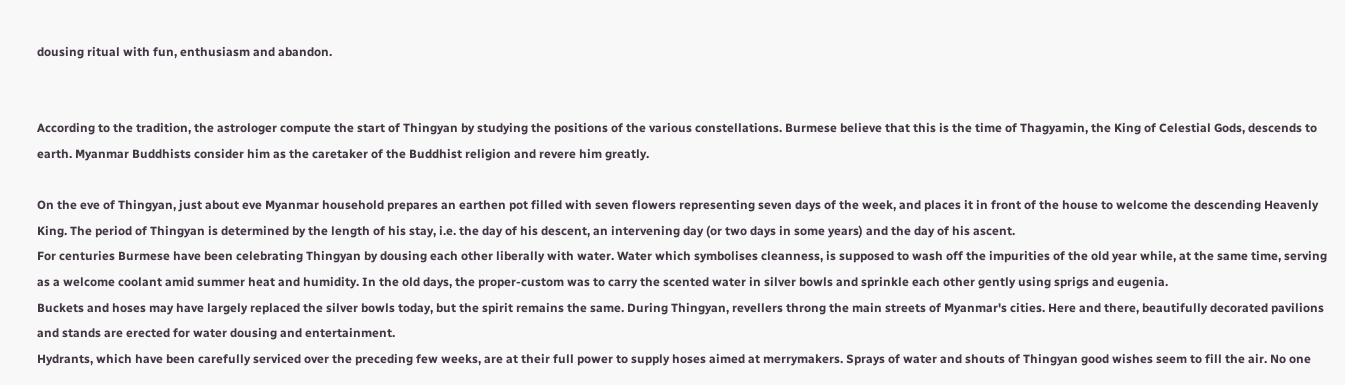dousing ritual with fun, enthusiasm and abandon.


According to the tradition, the astrologer compute the start of Thingyan by studying the positions of the various constellations. Burmese believe that this is the time of Thagyamin, the King of Celestial Gods, descends to earth. Myanmar Buddhists consider him as the caretaker of the Buddhist religion and revere him greatly.

On the eve of Thingyan, just about eve Myanmar household prepares an earthen pot filled with seven flowers representing seven days of the week, and places it in front of the house to welcome the descending Heavenly King. The period of Thingyan is determined by the length of his stay, i.e. the day of his descent, an intervening day (or two days in some years) and the day of his ascent.
For centuries Burmese have been celebrating Thingyan by dousing each other liberally with water. Water which symbolises cleanness, is supposed to wash off the impurities of the old year while, at the same time, serving as a welcome coolant amid summer heat and humidity. In the old days, the proper-custom was to carry the scented water in silver bowls and sprinkle each other gently using sprigs and eugenia.
Buckets and hoses may have largely replaced the silver bowls today, but the spirit remains the same. During Thingyan, revellers throng the main streets of Myanmar's cities. Here and there, beautifully decorated pavilions and stands are erected for water dousing and entertainment.
Hydrants, which have been carefully serviced over the preceding few weeks, are at their full power to supply hoses aimed at merrymakers. Sprays of water and shouts of Thingyan good wishes seem to fill the air. No one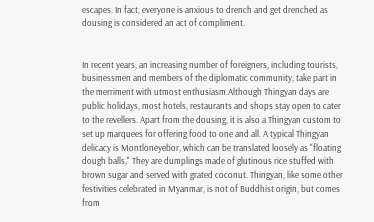escapes. In fact, everyone is anxious to drench and get drenched as dousing is considered an act of compliment.


In recent years, an increasing number of foreigners, including tourists, businessmen and members of the diplomatic community, take part in the merriment with utmost enthusiasm.Although Thingyan days are public holidays, most hotels, restaurants and shops stay open to cater to the revellers. Apart from the dousing, it is also a Thingyan custom to set up marquees for offering food to one and all. A typical Thingyan delicacy is Montloneyebor, which can be translated loosely as "floating dough balls," They are dumplings made of glutinous rice stuffed with brown sugar and served with grated coconut. Thingyan, like some other festivities celebrated in Myanmar, is not of Buddhist origin, but comes from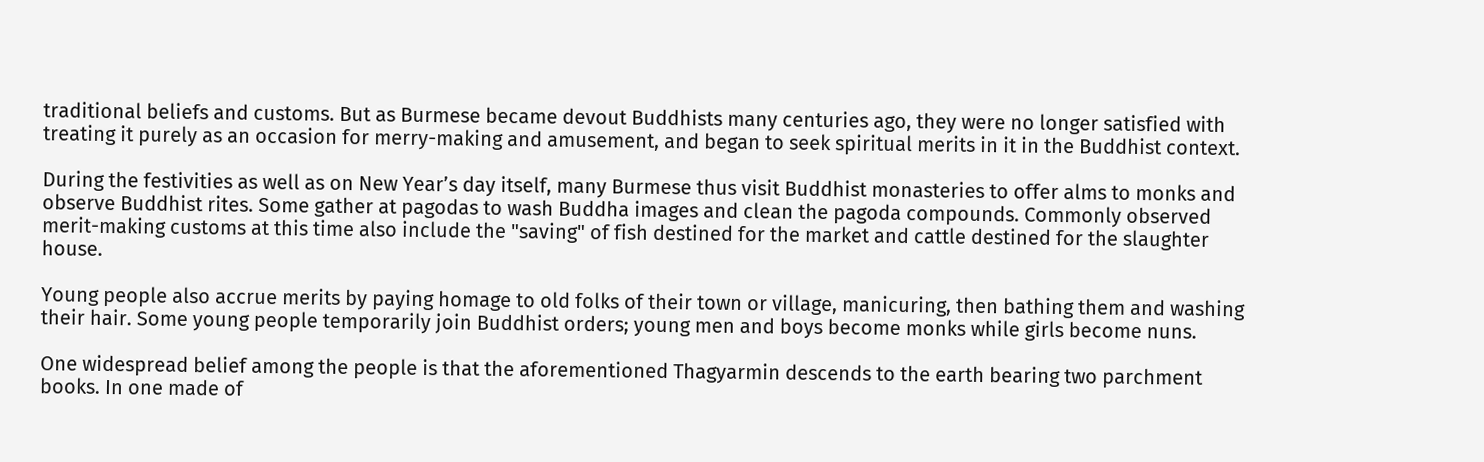traditional beliefs and customs. But as Burmese became devout Buddhists many centuries ago, they were no longer satisfied with treating it purely as an occasion for merry-making and amusement, and began to seek spiritual merits in it in the Buddhist context.

During the festivities as well as on New Year’s day itself, many Burmese thus visit Buddhist monasteries to offer alms to monks and observe Buddhist rites. Some gather at pagodas to wash Buddha images and clean the pagoda compounds. Commonly observed merit-making customs at this time also include the "saving" of fish destined for the market and cattle destined for the slaughter house.

Young people also accrue merits by paying homage to old folks of their town or village, manicuring, then bathing them and washing their hair. Some young people temporarily join Buddhist orders; young men and boys become monks while girls become nuns.

One widespread belief among the people is that the aforementioned Thagyarmin descends to the earth bearing two parchment books. In one made of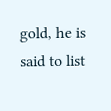gold, he is said to list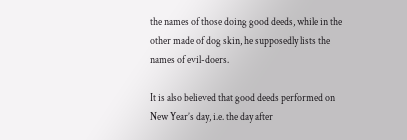the names of those doing good deeds, while in the other made of dog skin, he supposedly lists the names of evil-doers.

It is also believed that good deeds performed on New Year’s day, i.e. the day after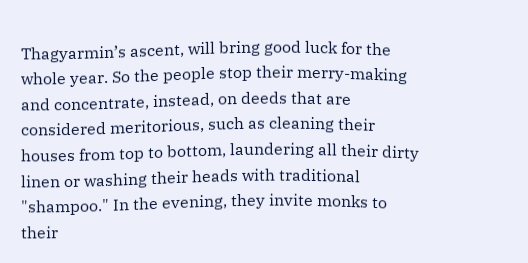Thagyarmin’s ascent, will bring good luck for the whole year. So the people stop their merry-making and concentrate, instead, on deeds that are considered meritorious, such as cleaning their houses from top to bottom, laundering all their dirty linen or washing their heads with traditional "shampoo." In the evening, they invite monks to their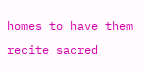homes to have them recite sacred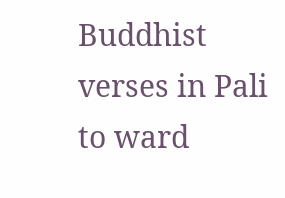Buddhist verses in Pali to ward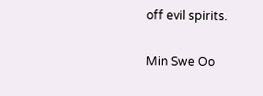off evil spirits.

Min Swe Oo